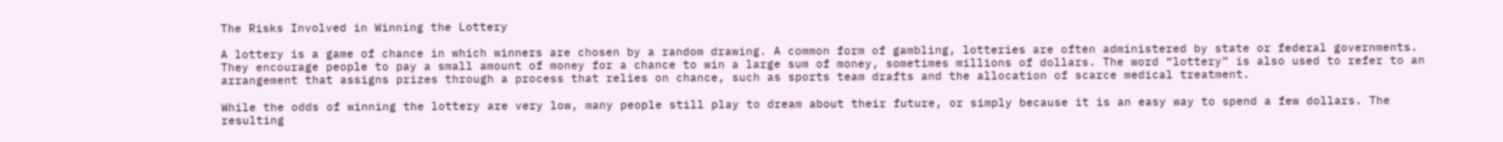The Risks Involved in Winning the Lottery

A lottery is a game of chance in which winners are chosen by a random drawing. A common form of gambling, lotteries are often administered by state or federal governments. They encourage people to pay a small amount of money for a chance to win a large sum of money, sometimes millions of dollars. The word “lottery” is also used to refer to an arrangement that assigns prizes through a process that relies on chance, such as sports team drafts and the allocation of scarce medical treatment.

While the odds of winning the lottery are very low, many people still play to dream about their future, or simply because it is an easy way to spend a few dollars. The resulting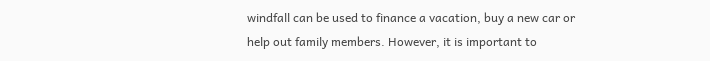windfall can be used to finance a vacation, buy a new car or help out family members. However, it is important to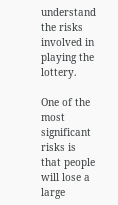understand the risks involved in playing the lottery.

One of the most significant risks is that people will lose a large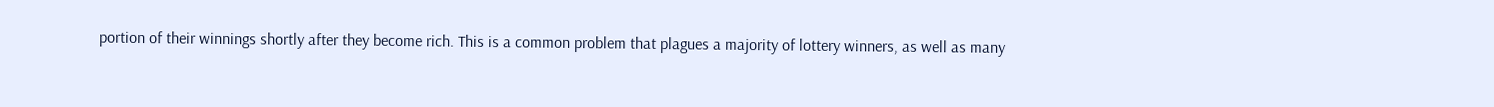portion of their winnings shortly after they become rich. This is a common problem that plagues a majority of lottery winners, as well as many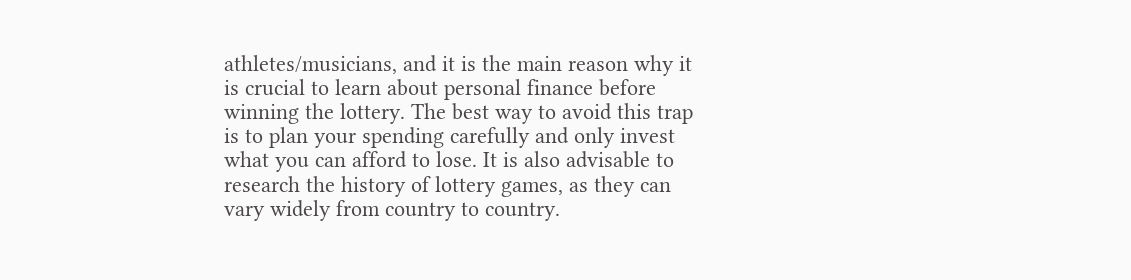athletes/musicians, and it is the main reason why it is crucial to learn about personal finance before winning the lottery. The best way to avoid this trap is to plan your spending carefully and only invest what you can afford to lose. It is also advisable to research the history of lottery games, as they can vary widely from country to country.